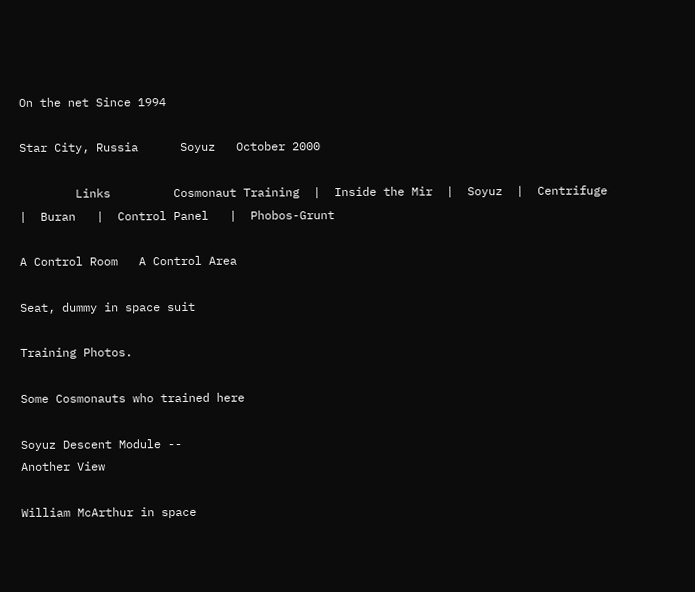On the net Since 1994

Star City, Russia      Soyuz   October 2000

        Links         Cosmonaut Training  |  Inside the Mir  |  Soyuz  |  Centrifuge  |  Buran   |  Control Panel   |  Phobos-Grunt

A Control Room   A Control Area

Seat, dummy in space suit

Training Photos.

Some Cosmonauts who trained here

Soyuz Descent Module --
Another View

William McArthur in space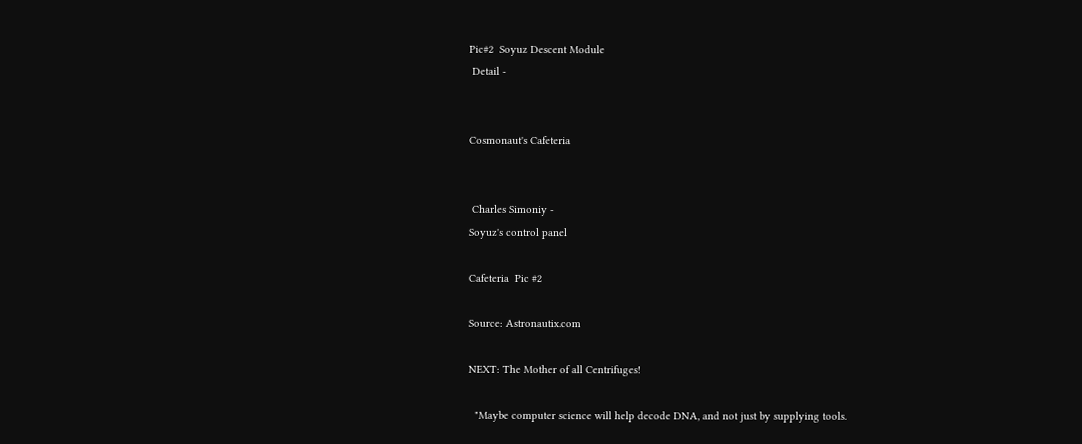Pic#2  Soyuz Descent Module
 Detail -


Cosmonaut's Cafeteria


 Charles Simoniy -
Soyuz's control panel

Cafeteria  Pic #2

Source: Astronautix.com

NEXT: The Mother of all Centrifuges!

  "Maybe computer science will help decode DNA, and not just by supplying tools.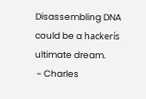Disassembling DNA could be a hackerís ultimate dream.
 ~ Charles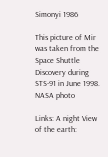Simonyi 1986

This picture of Mir was taken from the Space Shuttle Discovery during
STS-91 in June 1998.     NASA photo

Links: A night View of the earth: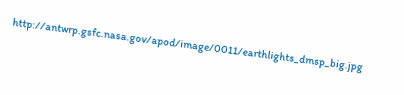http://antwrp.gsfc.nasa.gov/apod/image/0011/earthlights_dmsp_big.jpg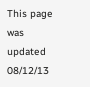This page was updated 08/12/13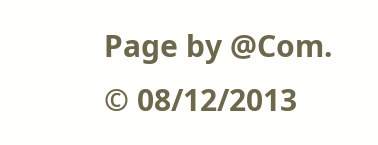Page by @Com.      © 08/12/2013